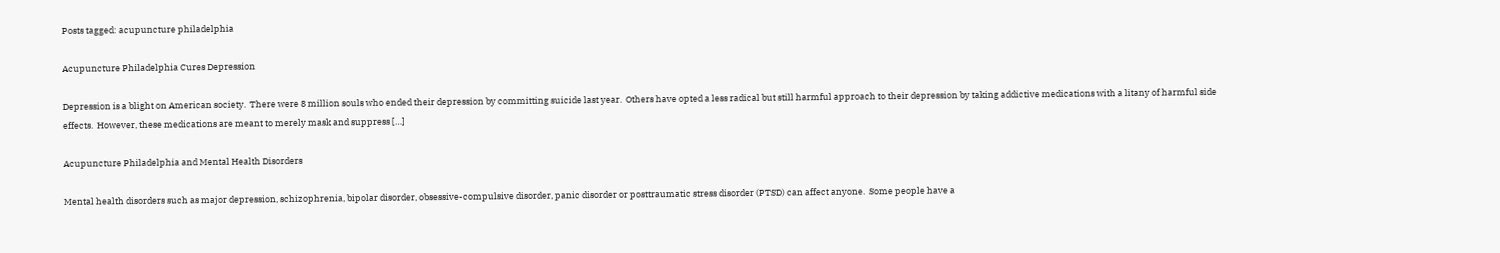Posts tagged: acupuncture philadelphia

Acupuncture Philadelphia Cures Depression

Depression is a blight on American society.  There were 8 million souls who ended their depression by committing suicide last year.  Others have opted a less radical but still harmful approach to their depression by taking addictive medications with a litany of harmful side effects.  However, these medications are meant to merely mask and suppress […]

Acupuncture Philadelphia and Mental Health Disorders

Mental health disorders such as major depression, schizophrenia, bipolar disorder, obsessive-compulsive disorder, panic disorder or posttraumatic stress disorder (PTSD) can affect anyone.  Some people have a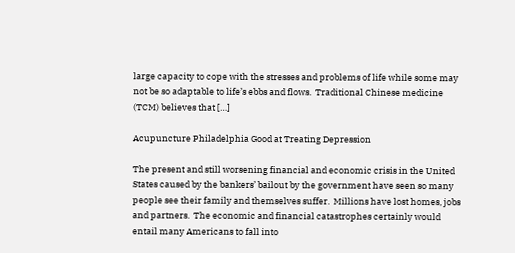large capacity to cope with the stresses and problems of life while some may not be so adaptable to life’s ebbs and flows.  Traditional Chinese medicine (TCM) believes that […]

Acupuncture Philadelphia Good at Treating Depression

The present and still worsening financial and economic crisis in the United States caused by the bankers’ bailout by the government have seen so many people see their family and themselves suffer.  Millions have lost homes, jobs and partners.  The economic and financial catastrophes certainly would entail many Americans to fall into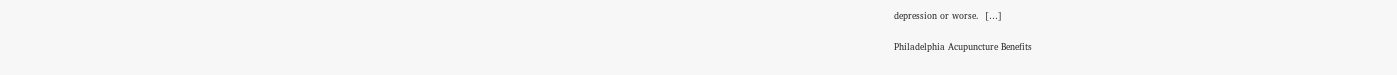depression or worse.  […]

Philadelphia Acupuncture Benefits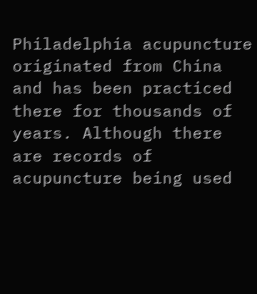Philadelphia acupuncture originated from China and has been practiced there for thousands of years. Although there are records of acupuncture being used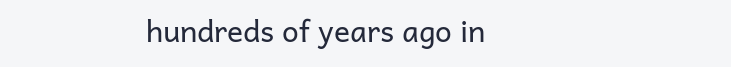hundreds of years ago in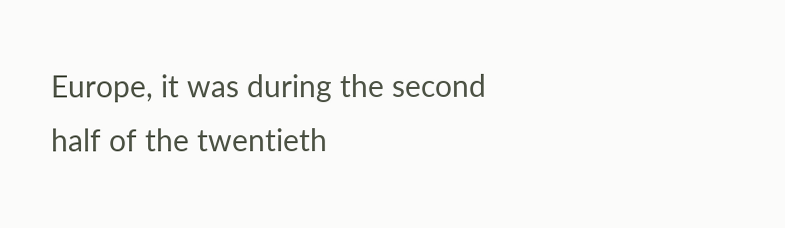Europe, it was during the second half of the twentieth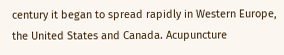century it began to spread rapidly in Western Europe, the United States and Canada. Acupuncture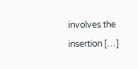involves the insertion […]